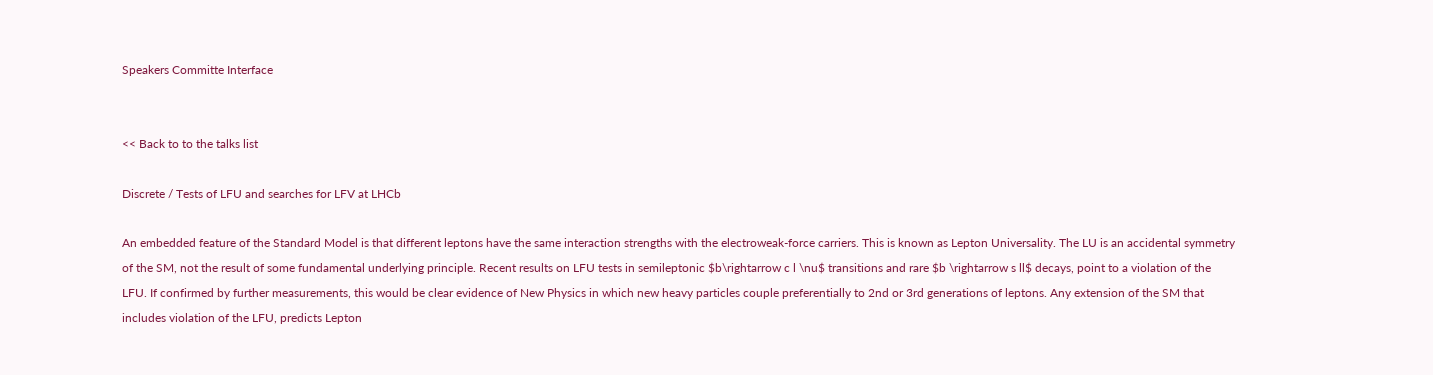Speakers Committe Interface


<< Back to to the talks list

Discrete / Tests of LFU and searches for LFV at LHCb

An embedded feature of the Standard Model is that different leptons have the same interaction strengths with the electroweak-force carriers. This is known as Lepton Universality. The LU is an accidental symmetry of the SM, not the result of some fundamental underlying principle. Recent results on LFU tests in semileptonic $b\rightarrow c l \nu$ transitions and rare $b \rightarrow s ll$ decays, point to a violation of the LFU. If confirmed by further measurements, this would be clear evidence of New Physics in which new heavy particles couple preferentially to 2nd or 3rd generations of leptons. Any extension of the SM that includes violation of the LFU, predicts Lepton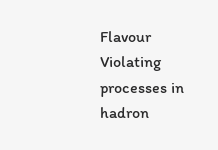Flavour Violating processes in hadron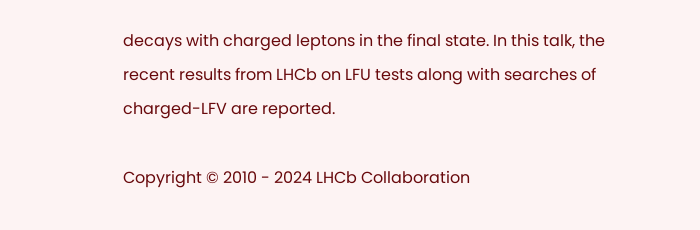decays with charged leptons in the final state. In this talk, the recent results from LHCb on LFU tests along with searches of charged-LFV are reported.

Copyright © 2010 - 2024 LHCb Collaboration